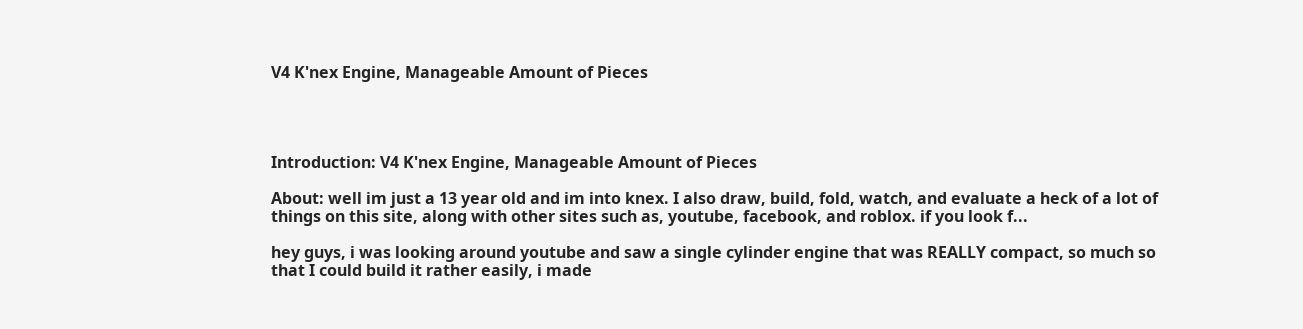V4 K'nex Engine, Manageable Amount of Pieces




Introduction: V4 K'nex Engine, Manageable Amount of Pieces

About: well im just a 13 year old and im into knex. I also draw, build, fold, watch, and evaluate a heck of a lot of things on this site, along with other sites such as, youtube, facebook, and roblox. if you look f...

hey guys, i was looking around youtube and saw a single cylinder engine that was REALLY compact, so much so that I could build it rather easily, i made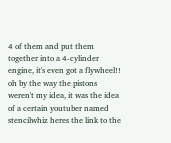4 of them and put them together into a 4-cylinder engine, it's even got a flywheel!! oh by the way the pistons weren't my idea, it was the idea of a certain youtuber named stencilwhiz heres the link to the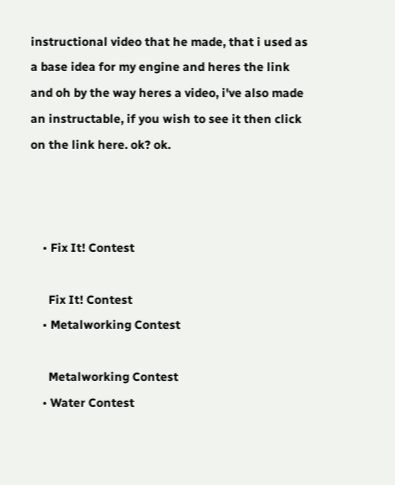instructional video that he made, that i used as a base idea for my engine and heres the link and oh by the way heres a video, i've also made an instructable, if you wish to see it then click on the link here. ok? ok.



    • Fix It! Contest

      Fix It! Contest
    • Metalworking Contest

      Metalworking Contest
    • Water Contest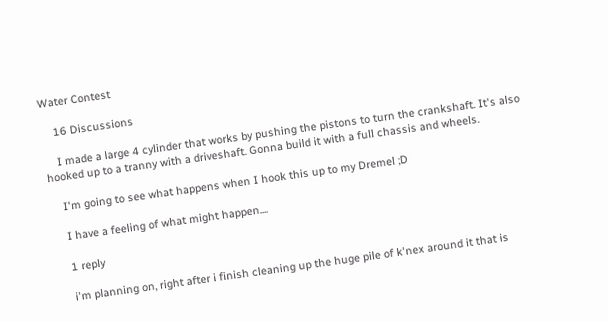Water Contest

    16 Discussions

    I made a large 4 cylinder that works by pushing the pistons to turn the crankshaft. It's also hooked up to a tranny with a driveshaft. Gonna build it with a full chassis and wheels.

    I'm going to see what happens when I hook this up to my Dremel ;D

    I have a feeling of what might happen....

    1 reply

    i'm planning on, right after i finish cleaning up the huge pile of k'nex around it that is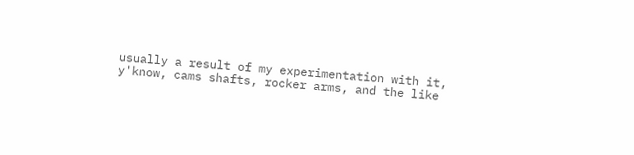usually a result of my experimentation with it, y'know, cams shafts, rocker arms, and the like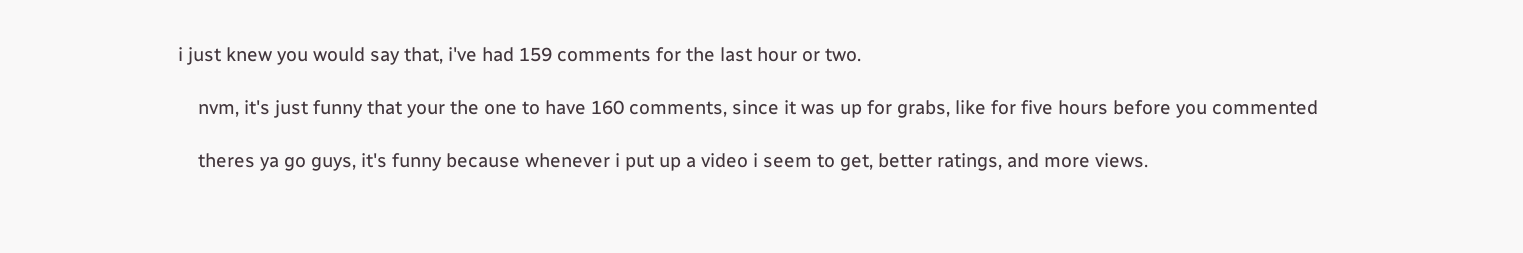i just knew you would say that, i've had 159 comments for the last hour or two.

    nvm, it's just funny that your the one to have 160 comments, since it was up for grabs, like for five hours before you commented

    theres ya go guys, it's funny because whenever i put up a video i seem to get, better ratings, and more views.